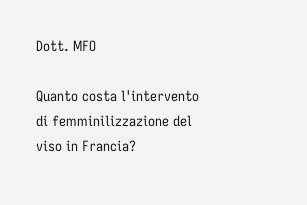Dott. MFO

Quanto costa l'intervento di femminilizzazione del viso in Francia?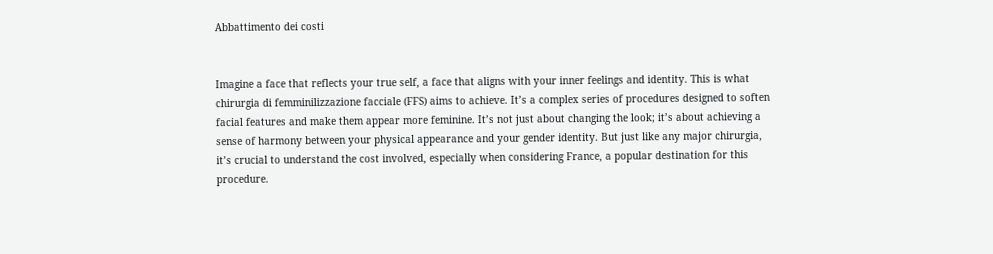Abbattimento dei costi


Imagine a face that reflects your true self, a face that aligns with your inner feelings and identity. This is what chirurgia di femminilizzazione facciale (FFS) aims to achieve. It’s a complex series of procedures designed to soften facial features and make them appear more feminine. It’s not just about changing the look; it’s about achieving a sense of harmony between your physical appearance and your gender identity. But just like any major chirurgia, it’s crucial to understand the cost involved, especially when considering France, a popular destination for this procedure.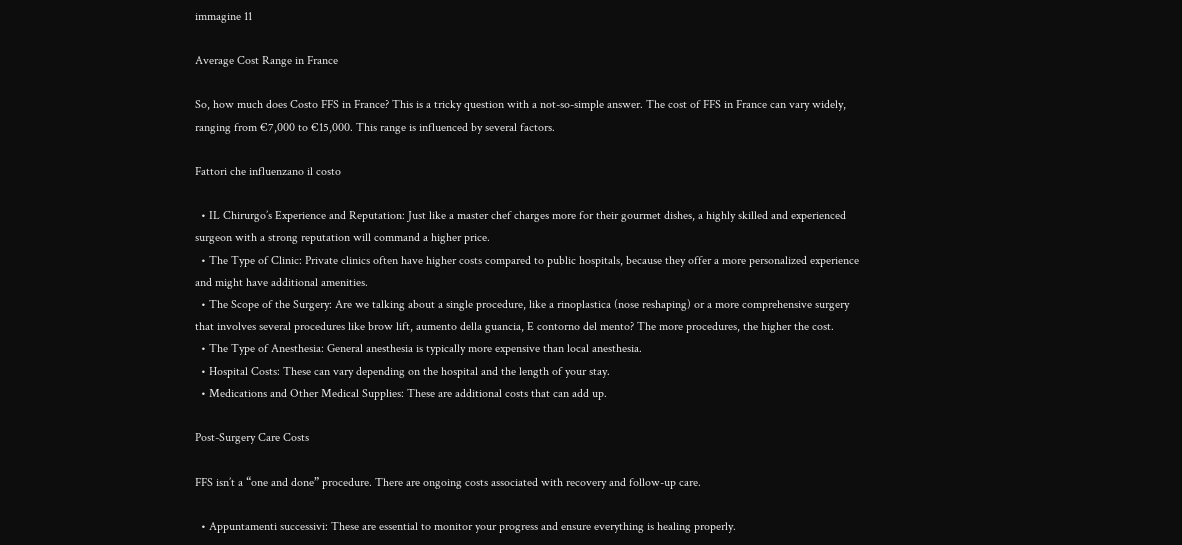immagine 11

Average Cost Range in France

So, how much does Costo FFS in France? This is a tricky question with a not-so-simple answer. The cost of FFS in France can vary widely, ranging from €7,000 to €15,000. This range is influenced by several factors.

Fattori che influenzano il costo

  • IL Chirurgo’s Experience and Reputation: Just like a master chef charges more for their gourmet dishes, a highly skilled and experienced surgeon with a strong reputation will command a higher price.
  • The Type of Clinic: Private clinics often have higher costs compared to public hospitals, because they offer a more personalized experience and might have additional amenities.
  • The Scope of the Surgery: Are we talking about a single procedure, like a rinoplastica (nose reshaping) or a more comprehensive surgery that involves several procedures like brow lift, aumento della guancia, E contorno del mento? The more procedures, the higher the cost.
  • The Type of Anesthesia: General anesthesia is typically more expensive than local anesthesia.
  • Hospital Costs: These can vary depending on the hospital and the length of your stay.
  • Medications and Other Medical Supplies: These are additional costs that can add up.

Post-Surgery Care Costs

FFS isn’t a “one and done” procedure. There are ongoing costs associated with recovery and follow-up care.

  • Appuntamenti successivi: These are essential to monitor your progress and ensure everything is healing properly.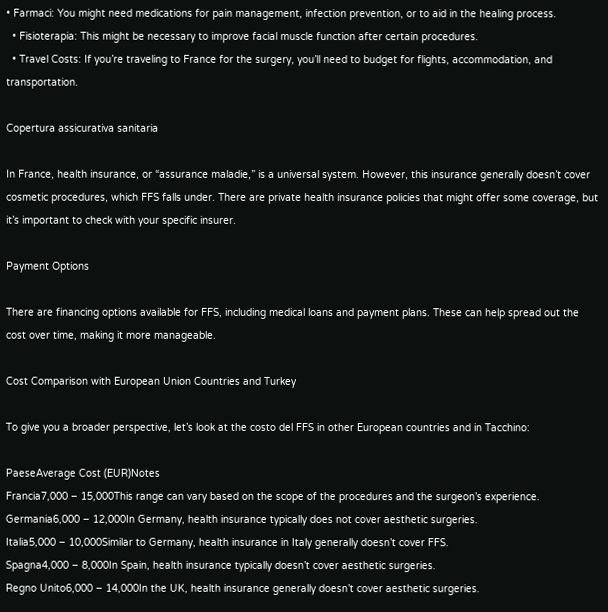• Farmaci: You might need medications for pain management, infection prevention, or to aid in the healing process.
  • Fisioterapia: This might be necessary to improve facial muscle function after certain procedures.
  • Travel Costs: If you’re traveling to France for the surgery, you’ll need to budget for flights, accommodation, and transportation.

Copertura assicurativa sanitaria

In France, health insurance, or “assurance maladie,” is a universal system. However, this insurance generally doesn’t cover cosmetic procedures, which FFS falls under. There are private health insurance policies that might offer some coverage, but it’s important to check with your specific insurer.

Payment Options

There are financing options available for FFS, including medical loans and payment plans. These can help spread out the cost over time, making it more manageable.

Cost Comparison with European Union Countries and Turkey

To give you a broader perspective, let’s look at the costo del FFS in other European countries and in Tacchino:

PaeseAverage Cost (EUR)Notes
Francia7,000 – 15,000This range can vary based on the scope of the procedures and the surgeon’s experience.
Germania6,000 – 12,000In Germany, health insurance typically does not cover aesthetic surgeries.
Italia5,000 – 10,000Similar to Germany, health insurance in Italy generally doesn’t cover FFS.
Spagna4,000 – 8,000In Spain, health insurance typically doesn’t cover aesthetic surgeries.
Regno Unito6,000 – 14,000In the UK, health insurance generally doesn’t cover aesthetic surgeries.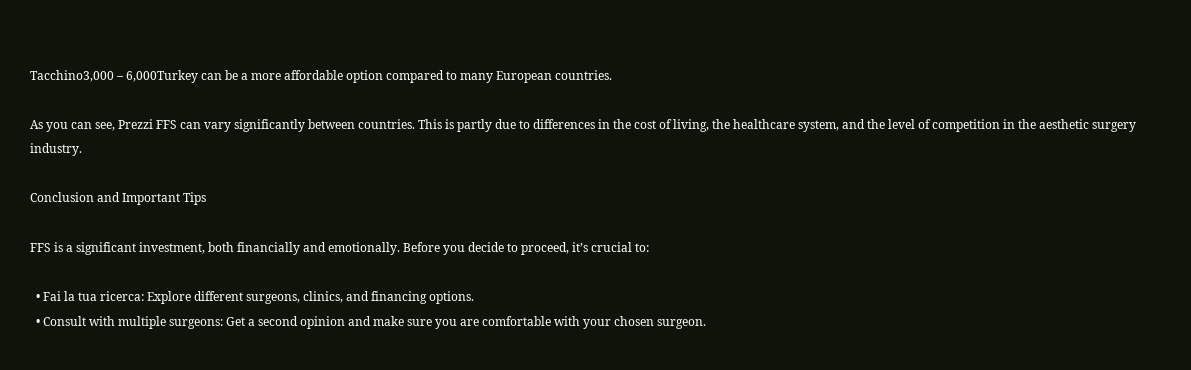Tacchino3,000 – 6,000Turkey can be a more affordable option compared to many European countries.

As you can see, Prezzi FFS can vary significantly between countries. This is partly due to differences in the cost of living, the healthcare system, and the level of competition in the aesthetic surgery industry.

Conclusion and Important Tips

FFS is a significant investment, both financially and emotionally. Before you decide to proceed, it’s crucial to:

  • Fai la tua ricerca: Explore different surgeons, clinics, and financing options.
  • Consult with multiple surgeons: Get a second opinion and make sure you are comfortable with your chosen surgeon.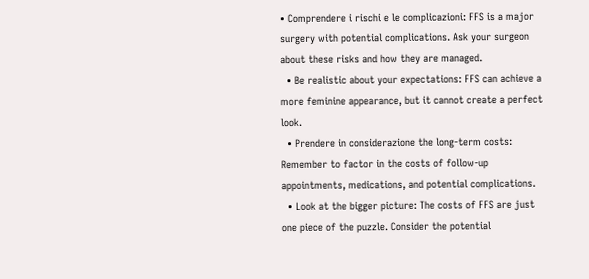• Comprendere i rischi e le complicazioni: FFS is a major surgery with potential complications. Ask your surgeon about these risks and how they are managed.
  • Be realistic about your expectations: FFS can achieve a more feminine appearance, but it cannot create a perfect look.
  • Prendere in considerazione the long-term costs: Remember to factor in the costs of follow-up appointments, medications, and potential complications.
  • Look at the bigger picture: The costs of FFS are just one piece of the puzzle. Consider the potential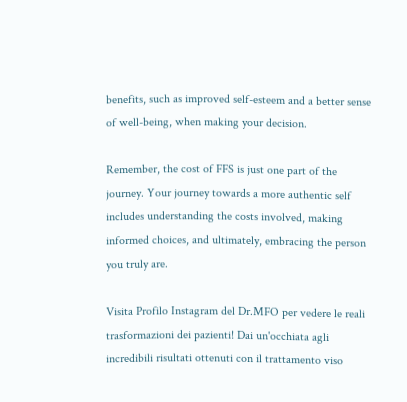benefits, such as improved self-esteem and a better sense of well-being, when making your decision.

Remember, the cost of FFS is just one part of the journey. Your journey towards a more authentic self includes understanding the costs involved, making informed choices, and ultimately, embracing the person you truly are.

Visita Profilo Instagram del Dr.MFO per vedere le reali trasformazioni dei pazienti! Dai un'occhiata agli incredibili risultati ottenuti con il trattamento viso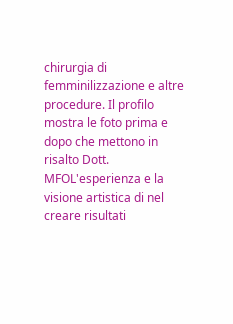chirurgia di femminilizzazione e altre procedure. Il profilo mostra le foto prima e dopo che mettono in risalto Dott. MFOL'esperienza e la visione artistica di nel creare risultati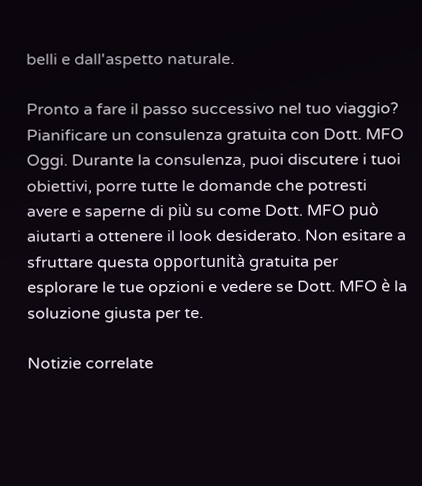belli e dall'aspetto naturale.

Pronto a fare il passo successivo nel tuo viaggio? Pianificare un consulenza gratuita con Dott. MFO Oggi. Durante la consulenza, puoi discutere i tuoi obiettivi, porre tutte le domande che potresti avere e saperne di più su come Dott. MFO può aiutarti a ottenere il look desiderato. Non esitare a sfruttare questa opportunità gratuita per esplorare le tue opzioni e vedere se Dott. MFO è la soluzione giusta per te.

Notizie correlate